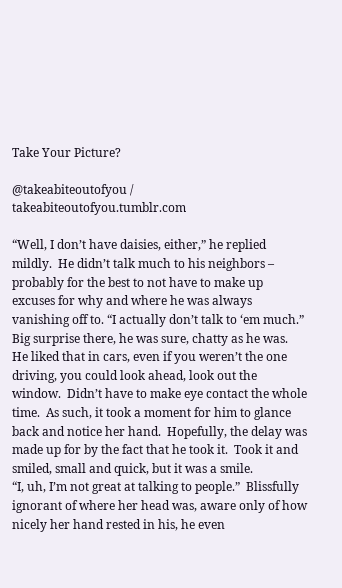Take Your Picture?

@takeabiteoutofyou / takeabiteoutofyou.tumblr.com

“Well, I don’t have daisies, either,” he replied mildly.  He didn’t talk much to his neighbors – probably for the best to not have to make up excuses for why and where he was always vanishing off to. “I actually don’t talk to ‘em much.”  Big surprise there, he was sure, chatty as he was.
He liked that in cars, even if you weren’t the one driving, you could look ahead, look out the window.  Didn’t have to make eye contact the whole time.  As such, it took a moment for him to glance back and notice her hand.  Hopefully, the delay was made up for by the fact that he took it.  Took it and smiled, small and quick, but it was a smile.
“I, uh, I’m not great at talking to people.”  Blissfully ignorant of where her head was, aware only of how nicely her hand rested in his, he even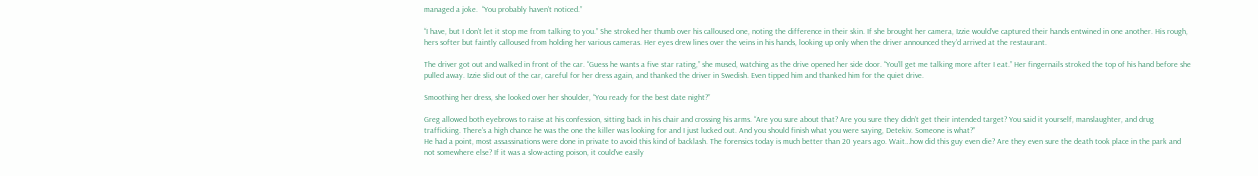managed a joke.  “You probably haven’t noticed.”

“I have, but I don’t let it stop me from talking to you.” She stroked her thumb over his calloused one, noting the difference in their skin. If she brought her camera, Izzie would’ve captured their hands entwined in one another. His rough, hers softer but faintly calloused from holding her various cameras. Her eyes drew lines over the veins in his hands, looking up only when the driver announced they’d arrived at the restaurant.

The driver got out and walked in front of the car. “Guess he wants a five star rating,” she mused, watching as the drive opened her side door. “You’ll get me talking more after I eat.” Her fingernails stroked the top of his hand before she pulled away. Izzie slid out of the car, careful for her dress again, and thanked the driver in Swedish. Even tipped him and thanked him for the quiet drive.

Smoothing her dress, she looked over her shoulder, “You ready for the best date night?”

Greg allowed both eyebrows to raise at his confession, sitting back in his chair and crossing his arms. “Are you sure about that? Are you sure they didn’t get their intended target? You said it yourself, manslaughter, and drug trafficking. There’s a high chance he was the one the killer was looking for and I just lucked out. And you should finish what you were saying, Detekiv. Someone is what?”
He had a point, most assassinations were done in private to avoid this kind of backlash. The forensics today is much better than 20 years ago. Wait…how did this guy even die? Are they even sure the death took place in the park and not somewhere else? If it was a slow-acting poison, it could’ve easily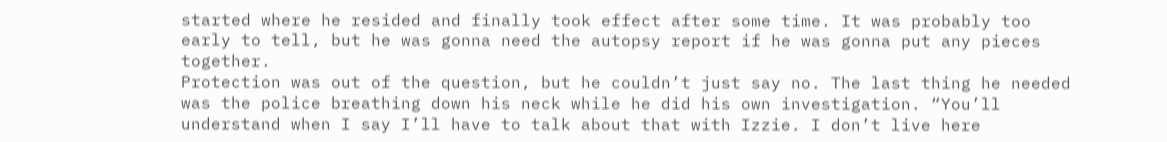started where he resided and finally took effect after some time. It was probably too early to tell, but he was gonna need the autopsy report if he was gonna put any pieces together.
Protection was out of the question, but he couldn’t just say no. The last thing he needed was the police breathing down his neck while he did his own investigation. “You’ll understand when I say I’ll have to talk about that with Izzie. I don’t live here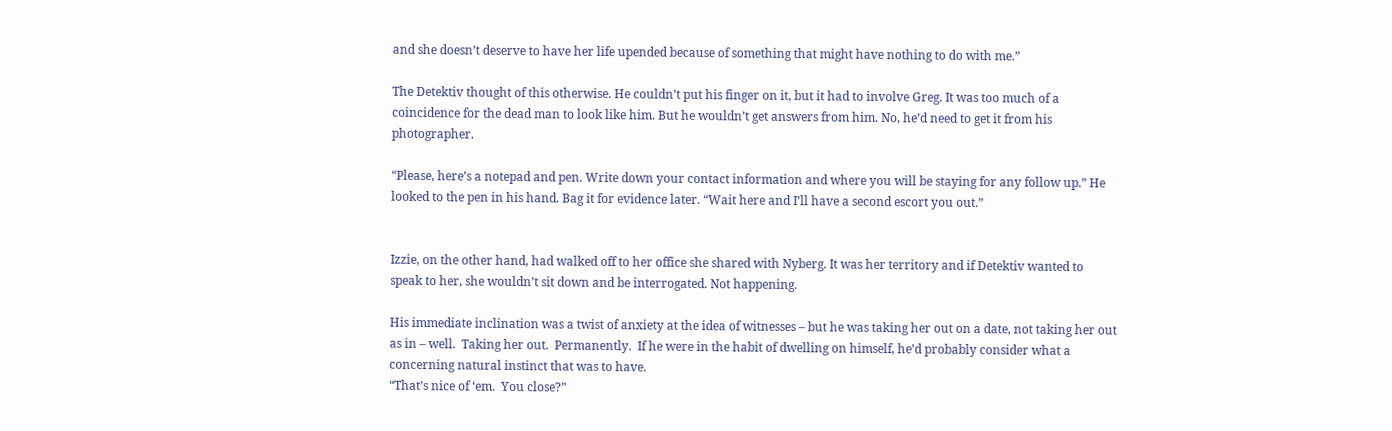and she doesn’t deserve to have her life upended because of something that might have nothing to do with me.”

The Detektiv thought of this otherwise. He couldn’t put his finger on it, but it had to involve Greg. It was too much of a coincidence for the dead man to look like him. But he wouldn’t get answers from him. No, he’d need to get it from his photographer.

“Please, here’s a notepad and pen. Write down your contact information and where you will be staying for any follow up.” He looked to the pen in his hand. Bag it for evidence later. “Wait here and I’ll have a second escort you out.”


Izzie, on the other hand, had walked off to her office she shared with Nyberg. It was her territory and if Detektiv wanted to speak to her, she wouldn’t sit down and be interrogated. Not happening.

His immediate inclination was a twist of anxiety at the idea of witnesses – but he was taking her out on a date, not taking her out as in – well.  Taking her out.  Permanently.  If he were in the habit of dwelling on himself, he’d probably consider what a concerning natural instinct that was to have.
“That’s nice of ‘em.  You close?”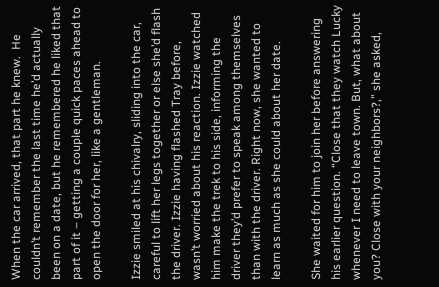When the car arrived, that part he knew.  He couldn’t remember the last time he’d actually been on a date, but he remembered he liked that part of it – getting a couple quick paces ahead to open the door for her, like a gentleman.

Izzie smiled at his chivalry, sliding into the car, careful to lift her legs together or else she’d flash the driver. Izzie having flashed Tray before, wasn’t worried about his reaction. Izzie watched him make the trek to his side, informing the driver they’d prefer to speak among themselves than with the driver. Right now, she wanted to learn as much as she could about her date.

She waited for him to join her before answering his earlier question. “Close that they watch Lucky whenever I need to leave town. But, what about you? Close with your neighbors?,” she asked,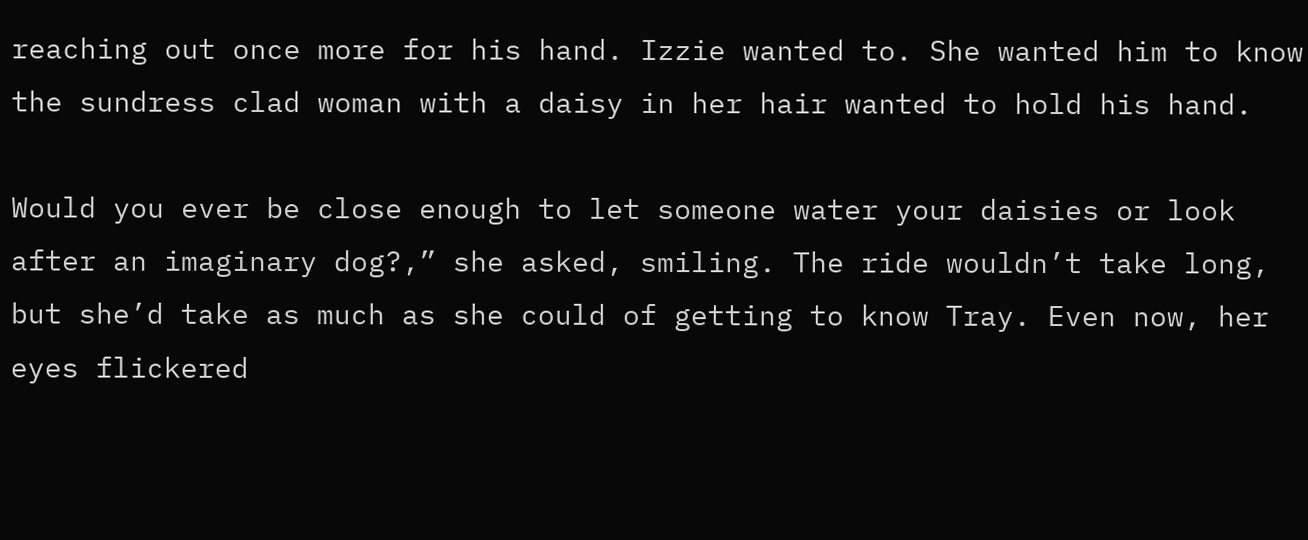reaching out once more for his hand. Izzie wanted to. She wanted him to know the sundress clad woman with a daisy in her hair wanted to hold his hand.

Would you ever be close enough to let someone water your daisies or look after an imaginary dog?,” she asked, smiling. The ride wouldn’t take long, but she’d take as much as she could of getting to know Tray. Even now, her eyes flickered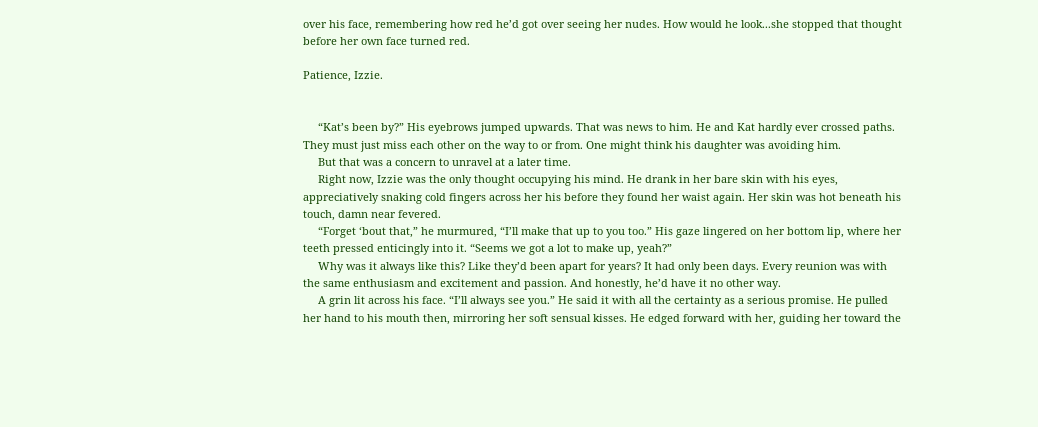over his face, remembering how red he’d got over seeing her nudes. How would he look...she stopped that thought before her own face turned red.

Patience, Izzie.


     “Kat’s been by?” His eyebrows jumped upwards. That was news to him. He and Kat hardly ever crossed paths. They must just miss each other on the way to or from. One might think his daughter was avoiding him.
     But that was a concern to unravel at a later time.
     Right now, Izzie was the only thought occupying his mind. He drank in her bare skin with his eyes, appreciatively snaking cold fingers across her his before they found her waist again. Her skin was hot beneath his touch, damn near fevered.
     “Forget ‘bout that,” he murmured, “I’ll make that up to you too.” His gaze lingered on her bottom lip, where her teeth pressed enticingly into it. “Seems we got a lot to make up, yeah?”
     Why was it always like this? Like they’d been apart for years? It had only been days. Every reunion was with the same enthusiasm and excitement and passion. And honestly, he’d have it no other way.
     A grin lit across his face. “I’ll always see you.” He said it with all the certainty as a serious promise. He pulled her hand to his mouth then, mirroring her soft sensual kisses. He edged forward with her, guiding her toward the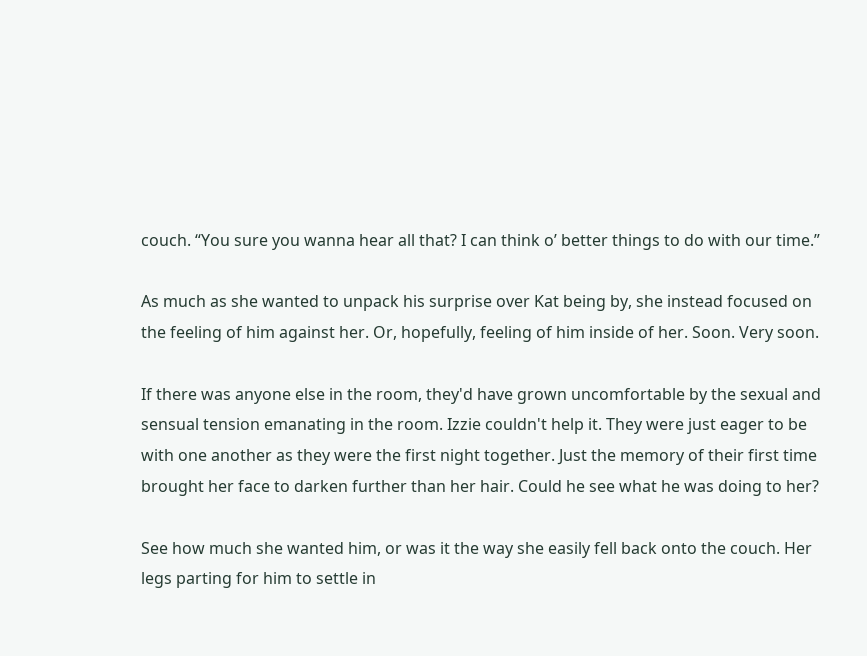couch. “You sure you wanna hear all that? I can think o’ better things to do with our time.”

As much as she wanted to unpack his surprise over Kat being by, she instead focused on the feeling of him against her. Or, hopefully, feeling of him inside of her. Soon. Very soon.

If there was anyone else in the room, they'd have grown uncomfortable by the sexual and sensual tension emanating in the room. Izzie couldn't help it. They were just eager to be with one another as they were the first night together. Just the memory of their first time brought her face to darken further than her hair. Could he see what he was doing to her?

See how much she wanted him, or was it the way she easily fell back onto the couch. Her legs parting for him to settle in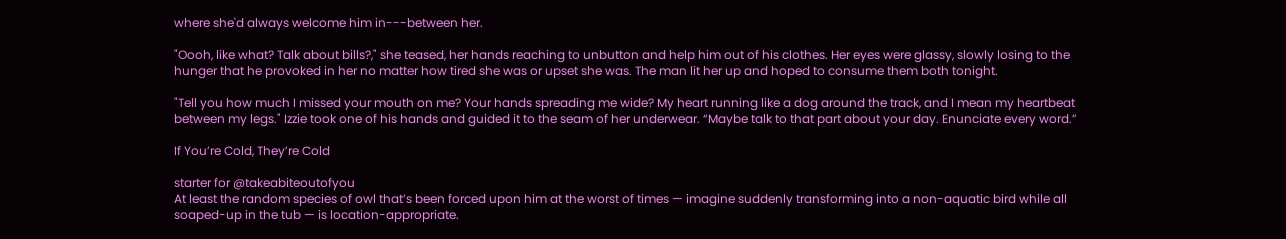where she'd always welcome him in---between her.

"Oooh, like what? Talk about bills?," she teased, her hands reaching to unbutton and help him out of his clothes. Her eyes were glassy, slowly losing to the hunger that he provoked in her no matter how tired she was or upset she was. The man lit her up and hoped to consume them both tonight.

"Tell you how much I missed your mouth on me? Your hands spreading me wide? My heart running like a dog around the track, and I mean my heartbeat between my legs." Izzie took one of his hands and guided it to the seam of her underwear. “Maybe talk to that part about your day. Enunciate every word.”

If You’re Cold, They’re Cold

starter for @takeabiteoutofyou
At least the random species of owl that’s been forced upon him at the worst of times — imagine suddenly transforming into a non-aquatic bird while all soaped-up in the tub — is location-appropriate.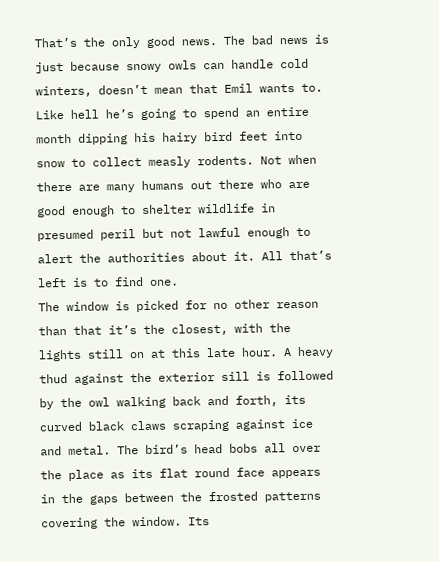That’s the only good news. The bad news is just because snowy owls can handle cold winters, doesn’t mean that Emil wants to. Like hell he’s going to spend an entire month dipping his hairy bird feet into snow to collect measly rodents. Not when there are many humans out there who are good enough to shelter wildlife in presumed peril but not lawful enough to alert the authorities about it. All that’s left is to find one.
The window is picked for no other reason than that it’s the closest, with the lights still on at this late hour. A heavy thud against the exterior sill is followed by the owl walking back and forth, its curved black claws scraping against ice and metal. The bird’s head bobs all over the place as its flat round face appears in the gaps between the frosted patterns covering the window. Its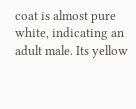coat is almost pure white, indicating an adult male. Its yellow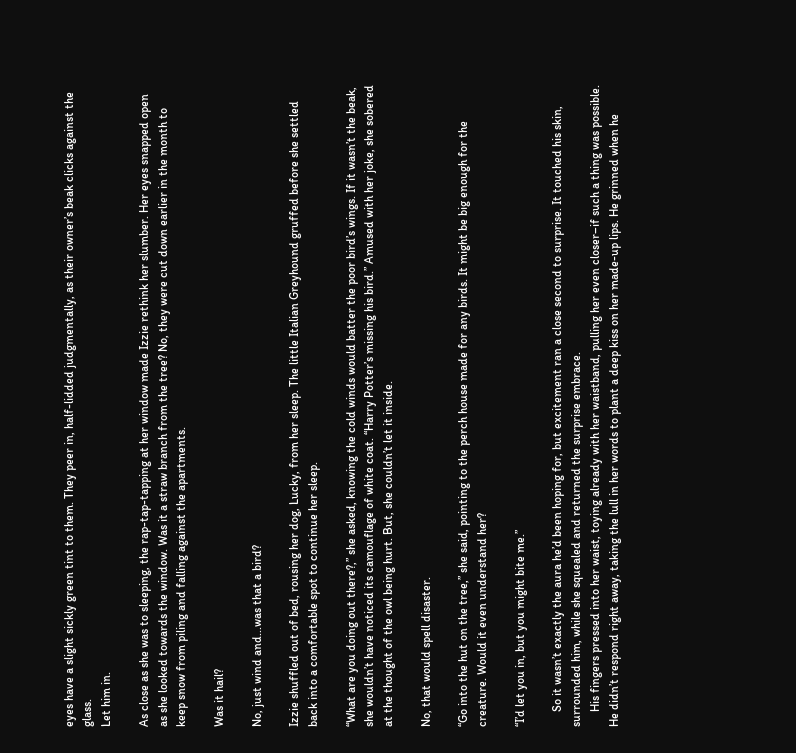eyes have a slight sickly green tint to them. They peer in, half-lidded judgmentally, as their owner’s beak clicks against the glass.
Let him in.

As close as she was to sleeping, the rap-tap-tapping at her window made Izzie rethink her slumber. Her eyes snapped open as she looked towards the window. Was it a straw branch from the tree? No, they were cut down earlier in the month to keep snow from piling and falling against the apartments.

Was it hail?

No, just wind and...was that a bird?

Izzie shuffled out of bed, rousing her dog, Lucky, from her sleep. The little Italian Greyhound gruffed before she settled back into a comfortable spot to continue her sleep.

“What are you doing out there?,” she asked, knowing the cold winds would batter the poor bird’s wings. If it wasn’t the beak, she wouldn’t have noticed its camouflage of white coat. “Harry Potter’s missing his bird.” Amused with her joke, she sobered at the thought of the owl being hurt. But, she couldn’t let it inside.

No, that would spell disaster.

“Go into the hut on the tree,” she said, pointing to the perch house made for any birds. It might be big enough for the creature. Would it even understand her?

“I’d let you in, but you might bite me.”

     So it wasn’t exactly the aura he’d been hoping for, but excitement ran a close second to surprise. It touched his skin, surrounded him, while she squealed and returned the surprise embrace.
     His fingers pressed into her waist, toying already with her waistband, pulling her even closer–if such a thing was possible. He didn’t respond right away, taking the lull in her words to plant a deep kiss on her made-up lips. He grinned when he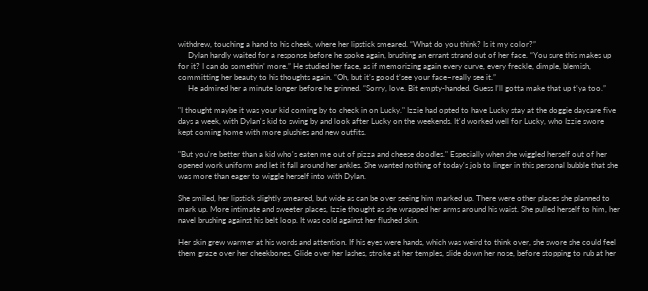withdrew, touching a hand to his cheek, where her lipstick smeared. “What do you think? Is it my color?”
     Dylan hardly waited for a response before he spoke again, brushing an errant strand out of her face. “You sure this makes up for it? I can do somethin’ more.” He studied her face, as if memorizing again every curve, every freckle, dimple, blemish, committing her beauty to his thoughts again. “Oh, but it’s good t’see your face–really see it.”
     He admired her a minute longer before he grinned. “Sorry, love. Bit empty-handed. Guess I’ll gotta make that up t’ya too.”

"I thought maybe it was your kid coming by to check in on Lucky." Izzie had opted to have Lucky stay at the doggie daycare five days a week, with Dylan's kid to swing by and look after Lucky on the weekends. It'd worked well for Lucky, who Izzie swore kept coming home with more plushies and new outfits.

"But you're better than a kid who's eaten me out of pizza and cheese doodles." Especially when she wiggled herself out of her opened work uniform and let it fall around her ankles. She wanted nothing of today's job to linger in this personal bubble that she was more than eager to wiggle herself into with Dylan.

She smiled, her lipstick slightly smeared, but wide as can be over seeing him marked up. There were other places she planned to mark up. More intimate and sweeter places, Izzie thought as she wrapped her arms around his waist. She pulled herself to him, her navel brushing against his belt loop. It was cold against her flushed skin.

Her skin grew warmer at his words and attention. If his eyes were hands, which was weird to think over, she swore she could feel them graze over her cheekbones. Glide over her lashes, stroke at her temples, slide down her nose, before stopping to rub at her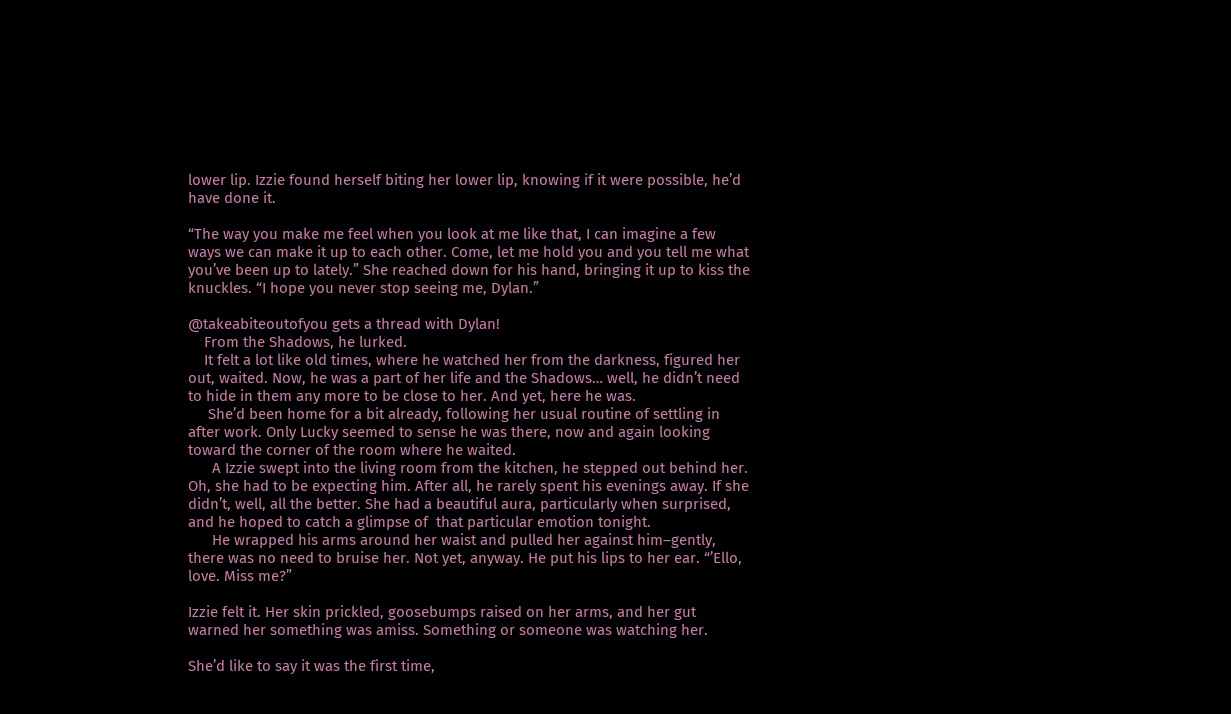lower lip. Izzie found herself biting her lower lip, knowing if it were possible, he’d have done it.

“The way you make me feel when you look at me like that, I can imagine a few ways we can make it up to each other. Come, let me hold you and you tell me what you’ve been up to lately.” She reached down for his hand, bringing it up to kiss the knuckles. “I hope you never stop seeing me, Dylan.”

@takeabiteoutofyou gets a thread with Dylan!
    From the Shadows, he lurked.
    It felt a lot like old times, where he watched her from the darkness, figured her out, waited. Now, he was a part of her life and the Shadows… well, he didn’t need to hide in them any more to be close to her. And yet, here he was.
     She’d been home for a bit already, following her usual routine of settling in after work. Only Lucky seemed to sense he was there, now and again looking toward the corner of the room where he waited.
      A Izzie swept into the living room from the kitchen, he stepped out behind her. Oh, she had to be expecting him. After all, he rarely spent his evenings away. If she didn’t, well, all the better. She had a beautiful aura, particularly when surprised, and he hoped to catch a glimpse of  that particular emotion tonight.
      He wrapped his arms around her waist and pulled her against him–gently, there was no need to bruise her. Not yet, anyway. He put his lips to her ear. “’Ello, love. Miss me?”

Izzie felt it. Her skin prickled, goosebumps raised on her arms, and her gut warned her something was amiss. Something or someone was watching her.

She’d like to say it was the first time,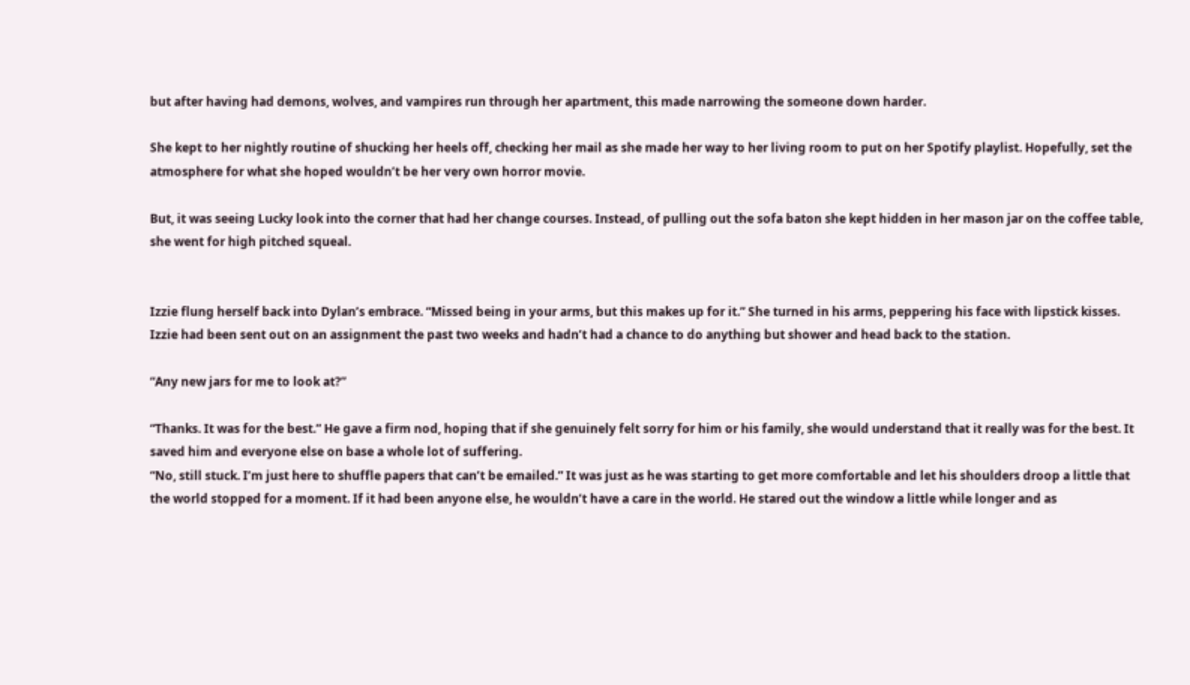but after having had demons, wolves, and vampires run through her apartment, this made narrowing the someone down harder.

She kept to her nightly routine of shucking her heels off, checking her mail as she made her way to her living room to put on her Spotify playlist. Hopefully, set the atmosphere for what she hoped wouldn’t be her very own horror movie.

But, it was seeing Lucky look into the corner that had her change courses. Instead, of pulling out the sofa baton she kept hidden in her mason jar on the coffee table, she went for high pitched squeal.


Izzie flung herself back into Dylan’s embrace. “Missed being in your arms, but this makes up for it.” She turned in his arms, peppering his face with lipstick kisses. Izzie had been sent out on an assignment the past two weeks and hadn’t had a chance to do anything but shower and head back to the station.

“Any new jars for me to look at?”

“Thanks. It was for the best.” He gave a firm nod, hoping that if she genuinely felt sorry for him or his family, she would understand that it really was for the best. It saved him and everyone else on base a whole lot of suffering.
“No, still stuck. I’m just here to shuffle papers that can’t be emailed.” It was just as he was starting to get more comfortable and let his shoulders droop a little that the world stopped for a moment. If it had been anyone else, he wouldn’t have a care in the world. He stared out the window a little while longer and as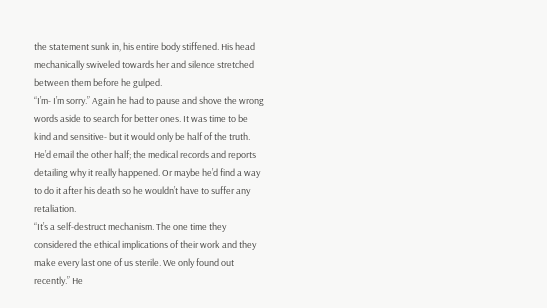the statement sunk in, his entire body stiffened. His head mechanically swiveled towards her and silence stretched between them before he gulped.
“I’m- I’m sorry.” Again he had to pause and shove the wrong words aside to search for better ones. It was time to be kind and sensitive- but it would only be half of the truth. He’d email the other half; the medical records and reports detailing why it really happened. Or maybe he’d find a way to do it after his death so he wouldn’t have to suffer any retaliation.
“It’s a self-destruct mechanism. The one time they considered the ethical implications of their work and they make every last one of us sterile. We only found out recently.” He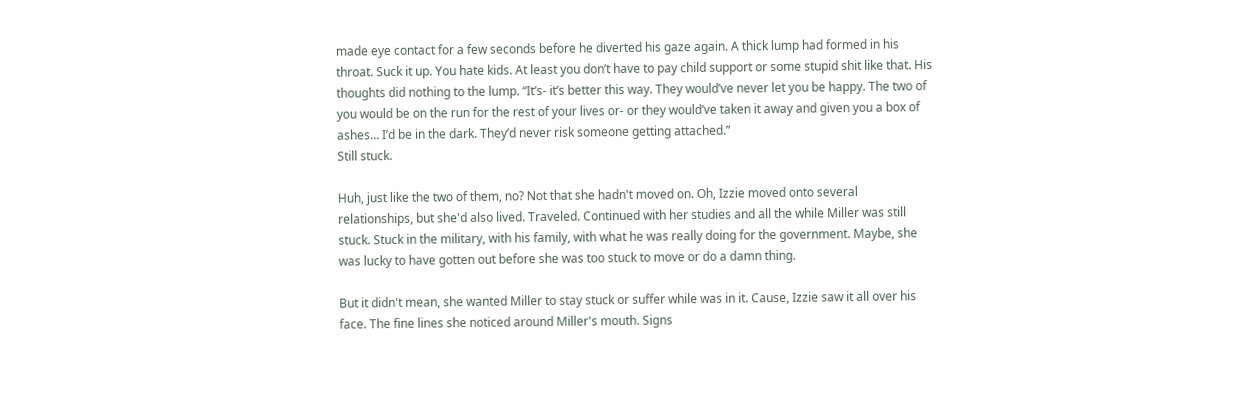made eye contact for a few seconds before he diverted his gaze again. A thick lump had formed in his throat. Suck it up. You hate kids. At least you don’t have to pay child support or some stupid shit like that. His thoughts did nothing to the lump. “It’s- it’s better this way. They would’ve never let you be happy. The two of you would be on the run for the rest of your lives or- or they would’ve taken it away and given you a box of ashes… I’d be in the dark. They’d never risk someone getting attached.”
Still stuck.

Huh, just like the two of them, no? Not that she hadn't moved on. Oh, Izzie moved onto several relationships, but she'd also lived. Traveled. Continued with her studies and all the while Miller was still stuck. Stuck in the military, with his family, with what he was really doing for the government. Maybe, she was lucky to have gotten out before she was too stuck to move or do a damn thing.

But it didn't mean, she wanted Miller to stay stuck or suffer while was in it. Cause, Izzie saw it all over his face. The fine lines she noticed around Miller's mouth. Signs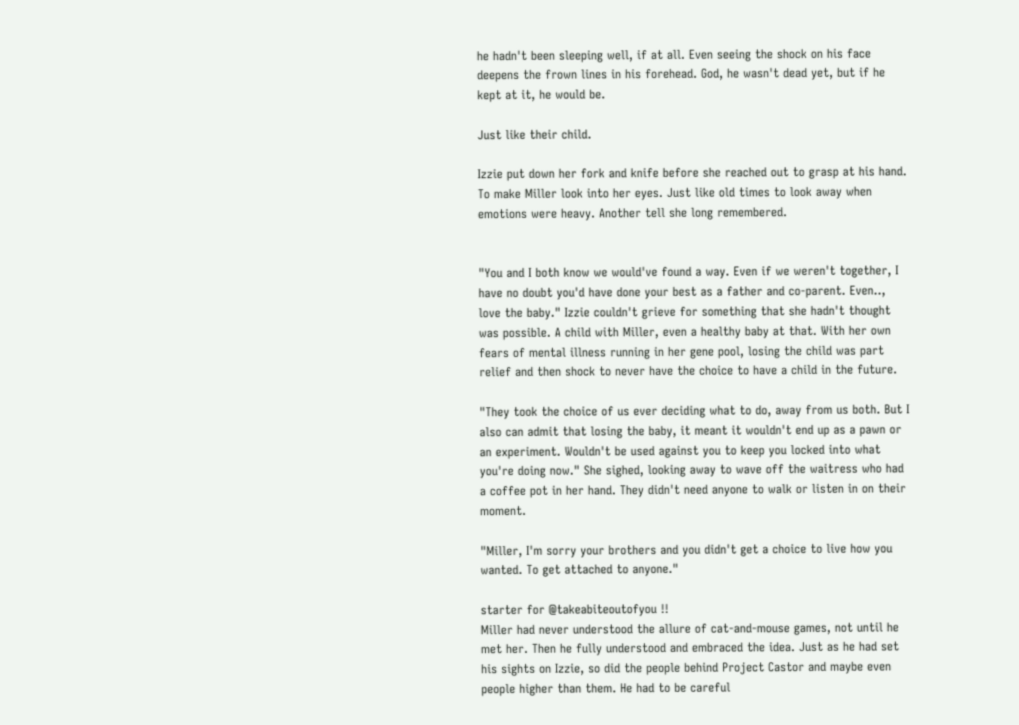he hadn't been sleeping well, if at all. Even seeing the shock on his face deepens the frown lines in his forehead. God, he wasn't dead yet, but if he kept at it, he would be.

Just like their child.

Izzie put down her fork and knife before she reached out to grasp at his hand. To make Miller look into her eyes. Just like old times to look away when emotions were heavy. Another tell she long remembered.


"You and I both know we would've found a way. Even if we weren't together, I have no doubt you'd have done your best as a father and co-parent. Even.., love the baby." Izzie couldn't grieve for something that she hadn't thought was possible. A child with Miller, even a healthy baby at that. With her own fears of mental illness running in her gene pool, losing the child was part relief and then shock to never have the choice to have a child in the future.

"They took the choice of us ever deciding what to do, away from us both. But I also can admit that losing the baby, it meant it wouldn't end up as a pawn or an experiment. Wouldn't be used against you to keep you locked into what you're doing now." She sighed, looking away to wave off the waitress who had a coffee pot in her hand. They didn't need anyone to walk or listen in on their moment.

"Miller, I'm sorry your brothers and you didn't get a choice to live how you wanted. To get attached to anyone."

starter for @takeabiteoutofyou !!
Miller had never understood the allure of cat-and-mouse games, not until he met her. Then he fully understood and embraced the idea. Just as he had set his sights on Izzie, so did the people behind Project Castor and maybe even people higher than them. He had to be careful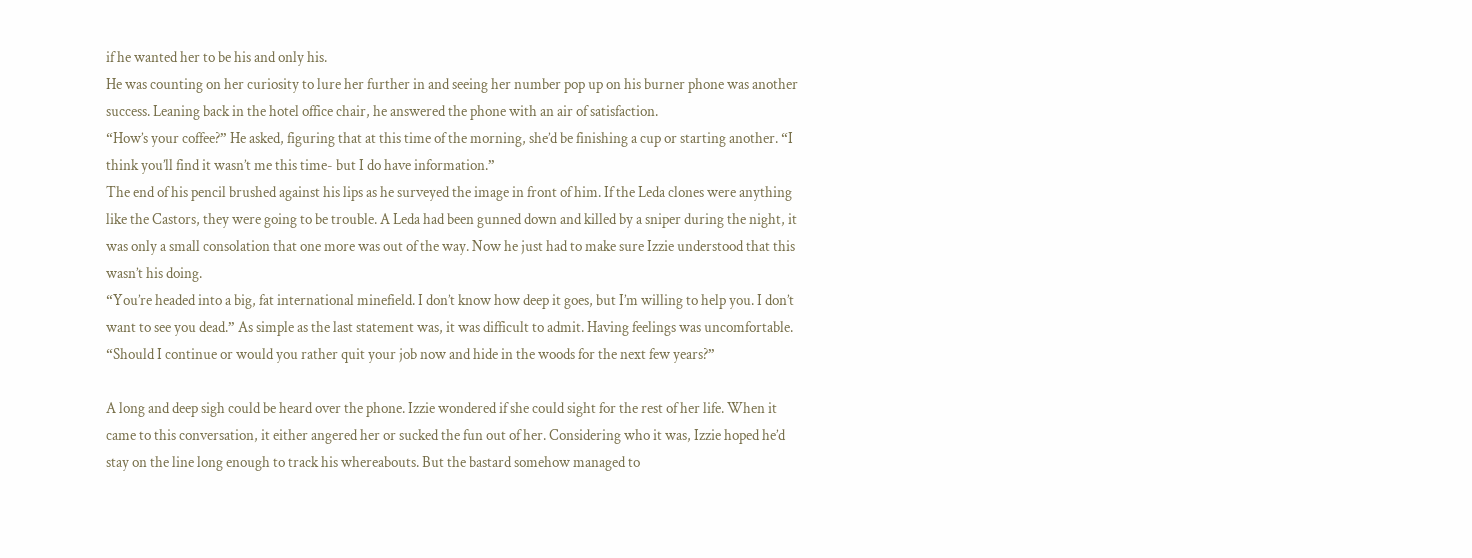if he wanted her to be his and only his.
He was counting on her curiosity to lure her further in and seeing her number pop up on his burner phone was another success. Leaning back in the hotel office chair, he answered the phone with an air of satisfaction.
“How’s your coffee?” He asked, figuring that at this time of the morning, she’d be finishing a cup or starting another. “I think you’ll find it wasn’t me this time- but I do have information.”
The end of his pencil brushed against his lips as he surveyed the image in front of him. If the Leda clones were anything like the Castors, they were going to be trouble. A Leda had been gunned down and killed by a sniper during the night, it was only a small consolation that one more was out of the way. Now he just had to make sure Izzie understood that this wasn’t his doing.
“You’re headed into a big, fat international minefield. I don’t know how deep it goes, but I’m willing to help you. I don’t want to see you dead.” As simple as the last statement was, it was difficult to admit. Having feelings was uncomfortable. “Should I continue or would you rather quit your job now and hide in the woods for the next few years?”

A long and deep sigh could be heard over the phone. Izzie wondered if she could sight for the rest of her life. When it came to this conversation, it either angered her or sucked the fun out of her. Considering who it was, Izzie hoped he’d stay on the line long enough to track his whereabouts. But the bastard somehow managed to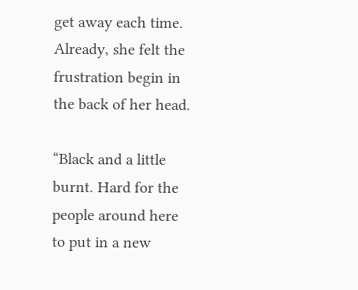get away each time. Already, she felt the frustration begin in the back of her head.

“Black and a little burnt. Hard for the people around here to put in a new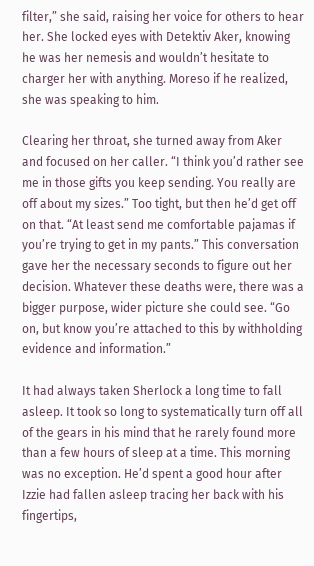filter,” she said, raising her voice for others to hear her. She locked eyes with Detektiv Aker, knowing he was her nemesis and wouldn’t hesitate to charger her with anything. Moreso if he realized, she was speaking to him.

Clearing her throat, she turned away from Aker and focused on her caller. “I think you’d rather see me in those gifts you keep sending. You really are off about my sizes.” Too tight, but then he’d get off on that. “At least send me comfortable pajamas if you’re trying to get in my pants.” This conversation gave her the necessary seconds to figure out her decision. Whatever these deaths were, there was a bigger purpose, wider picture she could see. “Go on, but know you’re attached to this by withholding evidence and information.”

It had always taken Sherlock a long time to fall asleep. It took so long to systematically turn off all of the gears in his mind that he rarely found more than a few hours of sleep at a time. This morning was no exception. He’d spent a good hour after Izzie had fallen asleep tracing her back with his fingertips,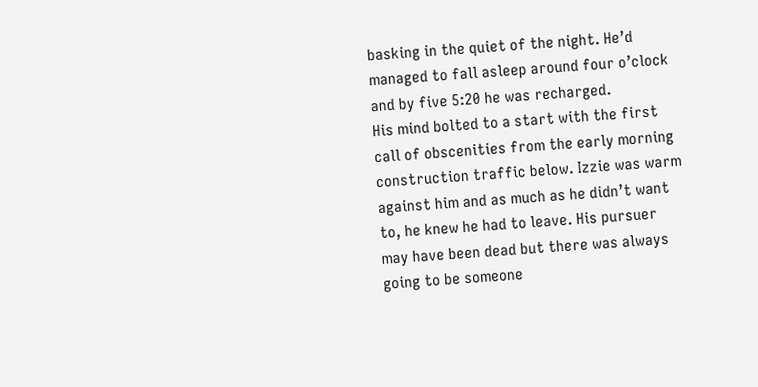basking in the quiet of the night. He’d managed to fall asleep around four o’clock and by five 5:20 he was recharged.
His mind bolted to a start with the first call of obscenities from the early morning construction traffic below. Izzie was warm against him and as much as he didn’t want to, he knew he had to leave. His pursuer may have been dead but there was always going to be someone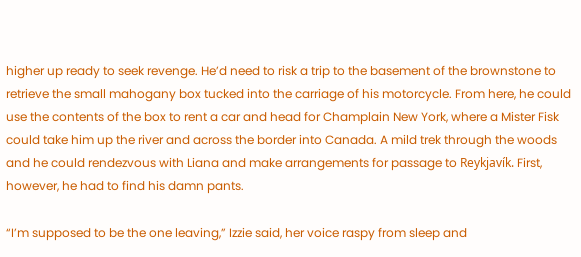higher up ready to seek revenge. He’d need to risk a trip to the basement of the brownstone to retrieve the small mahogany box tucked into the carriage of his motorcycle. From here, he could use the contents of the box to rent a car and head for Champlain New York, where a Mister Fisk could take him up the river and across the border into Canada. A mild trek through the woods and he could rendezvous with Liana and make arrangements for passage to Reykjavík. First, however, he had to find his damn pants.

“I’m supposed to be the one leaving,” Izzie said, her voice raspy from sleep and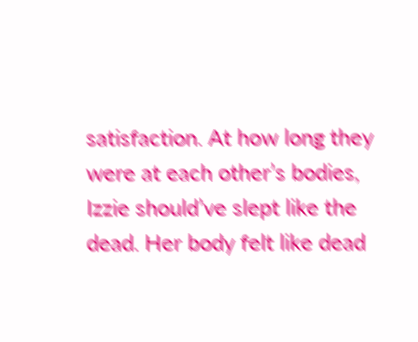satisfaction. At how long they were at each other’s bodies, Izzie should’ve slept like the dead. Her body felt like dead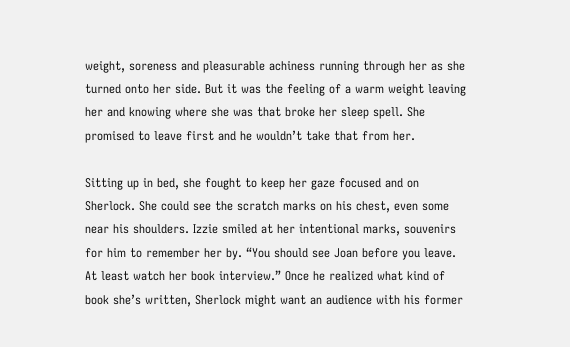weight, soreness and pleasurable achiness running through her as she turned onto her side. But it was the feeling of a warm weight leaving her and knowing where she was that broke her sleep spell. She promised to leave first and he wouldn’t take that from her.

Sitting up in bed, she fought to keep her gaze focused and on Sherlock. She could see the scratch marks on his chest, even some near his shoulders. Izzie smiled at her intentional marks, souvenirs for him to remember her by. “You should see Joan before you leave. At least watch her book interview.” Once he realized what kind of book she’s written, Sherlock might want an audience with his former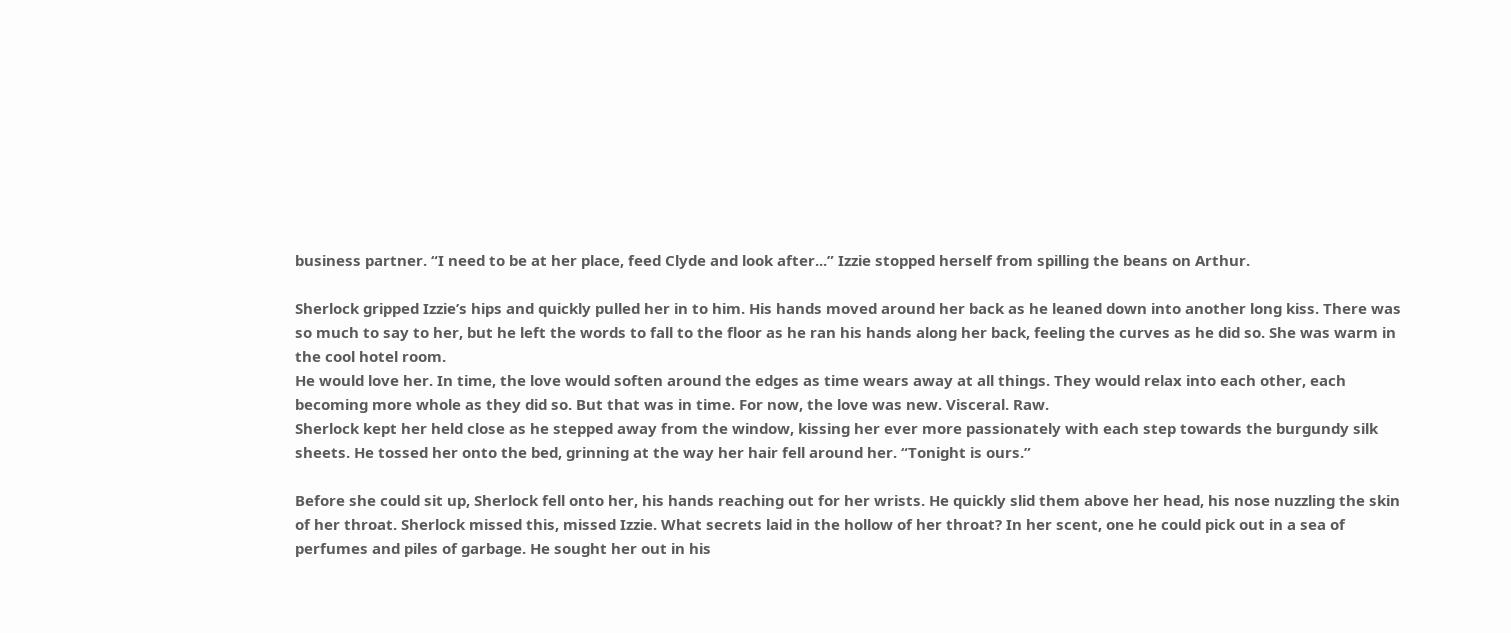business partner. “I need to be at her place, feed Clyde and look after...” Izzie stopped herself from spilling the beans on Arthur.

Sherlock gripped Izzie’s hips and quickly pulled her in to him. His hands moved around her back as he leaned down into another long kiss. There was so much to say to her, but he left the words to fall to the floor as he ran his hands along her back, feeling the curves as he did so. She was warm in the cool hotel room.
He would love her. In time, the love would soften around the edges as time wears away at all things. They would relax into each other, each becoming more whole as they did so. But that was in time. For now, the love was new. Visceral. Raw.
Sherlock kept her held close as he stepped away from the window, kissing her ever more passionately with each step towards the burgundy silk sheets. He tossed her onto the bed, grinning at the way her hair fell around her. “Tonight is ours.”

Before she could sit up, Sherlock fell onto her, his hands reaching out for her wrists. He quickly slid them above her head, his nose nuzzling the skin of her throat. Sherlock missed this, missed Izzie. What secrets laid in the hollow of her throat? In her scent, one he could pick out in a sea of perfumes and piles of garbage. He sought her out in his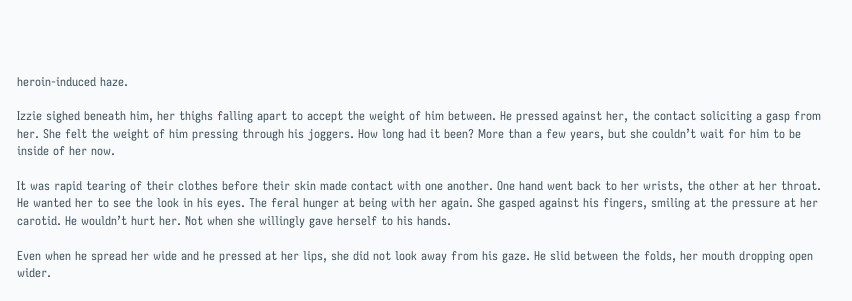heroin-induced haze.

Izzie sighed beneath him, her thighs falling apart to accept the weight of him between. He pressed against her, the contact soliciting a gasp from her. She felt the weight of him pressing through his joggers. How long had it been? More than a few years, but she couldn’t wait for him to be inside of her now.

It was rapid tearing of their clothes before their skin made contact with one another. One hand went back to her wrists, the other at her throat. He wanted her to see the look in his eyes. The feral hunger at being with her again. She gasped against his fingers, smiling at the pressure at her carotid. He wouldn’t hurt her. Not when she willingly gave herself to his hands.

Even when he spread her wide and he pressed at her lips, she did not look away from his gaze. He slid between the folds, her mouth dropping open wider.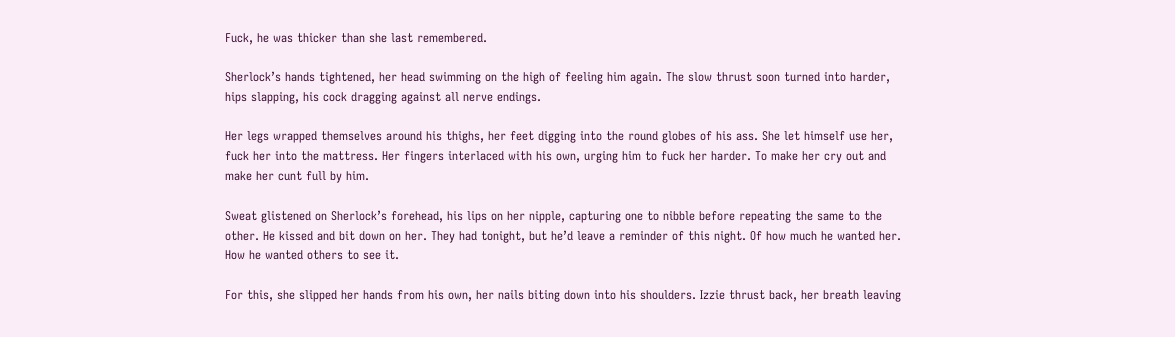Fuck, he was thicker than she last remembered.

Sherlock’s hands tightened, her head swimming on the high of feeling him again. The slow thrust soon turned into harder, hips slapping, his cock dragging against all nerve endings.

Her legs wrapped themselves around his thighs, her feet digging into the round globes of his ass. She let himself use her, fuck her into the mattress. Her fingers interlaced with his own, urging him to fuck her harder. To make her cry out and make her cunt full by him.

Sweat glistened on Sherlock’s forehead, his lips on her nipple, capturing one to nibble before repeating the same to the other. He kissed and bit down on her. They had tonight, but he’d leave a reminder of this night. Of how much he wanted her. How he wanted others to see it.

For this, she slipped her hands from his own, her nails biting down into his shoulders. Izzie thrust back, her breath leaving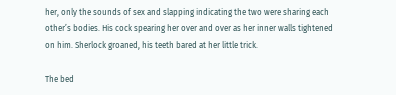her, only the sounds of sex and slapping indicating the two were sharing each other’s bodies. His cock spearing her over and over as her inner walls tightened on him. Sherlock groaned, his teeth bared at her little trick.

The bed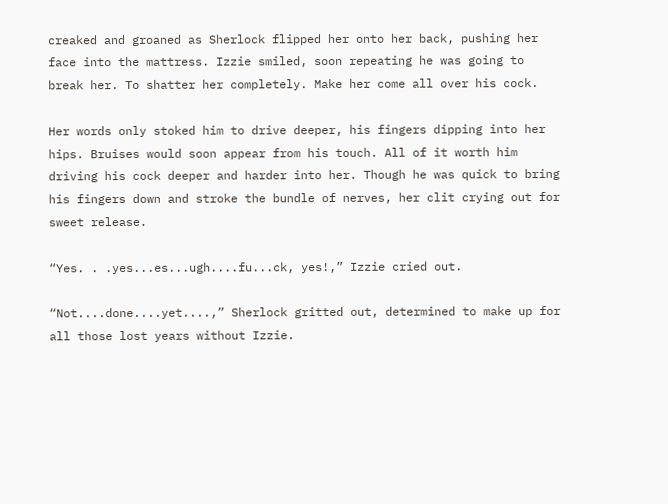creaked and groaned as Sherlock flipped her onto her back, pushing her face into the mattress. Izzie smiled, soon repeating he was going to break her. To shatter her completely. Make her come all over his cock.

Her words only stoked him to drive deeper, his fingers dipping into her hips. Bruises would soon appear from his touch. All of it worth him driving his cock deeper and harder into her. Though he was quick to bring his fingers down and stroke the bundle of nerves, her clit crying out for sweet release.

“Yes. . .yes...es...ugh....fu...ck, yes!,” Izzie cried out.

“Not....done....yet....,” Sherlock gritted out, determined to make up for all those lost years without Izzie.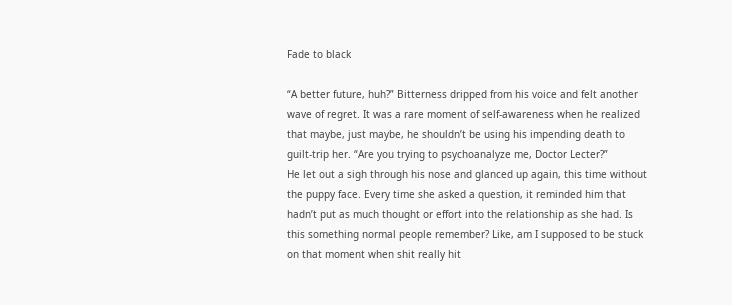Fade to black

“A better future, huh?” Bitterness dripped from his voice and felt another wave of regret. It was a rare moment of self-awareness when he realized that maybe, just maybe, he shouldn’t be using his impending death to guilt-trip her. “Are you trying to psychoanalyze me, Doctor Lecter?”
He let out a sigh through his nose and glanced up again, this time without the puppy face. Every time she asked a question, it reminded him that hadn’t put as much thought or effort into the relationship as she had. Is this something normal people remember? Like, am I supposed to be stuck on that moment when shit really hit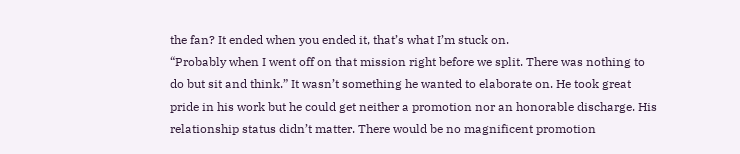the fan? It ended when you ended it, that’s what I’m stuck on.
“Probably when I went off on that mission right before we split. There was nothing to do but sit and think.” It wasn’t something he wanted to elaborate on. He took great pride in his work but he could get neither a promotion nor an honorable discharge. His relationship status didn’t matter. There would be no magnificent promotion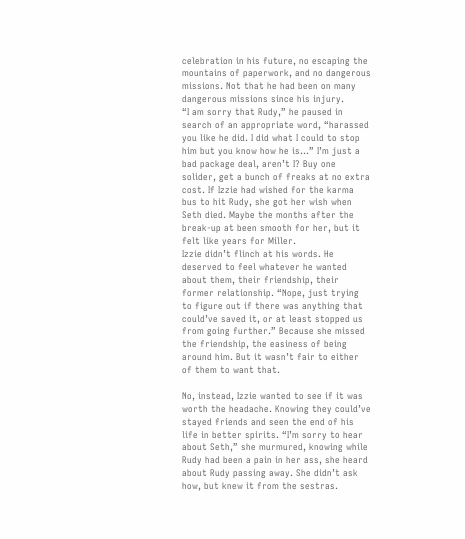celebration in his future, no escaping the mountains of paperwork, and no dangerous missions. Not that he had been on many dangerous missions since his injury.
“I am sorry that Rudy,” he paused in search of an appropriate word, “harassed you like he did. I did what I could to stop him but you know how he is…” I’m just a bad package deal, aren’t I? Buy one solider, get a bunch of freaks at no extra cost. If Izzie had wished for the karma bus to hit Rudy, she got her wish when Seth died. Maybe the months after the break-up at been smooth for her, but it felt like years for Miller.
Izzie didn’t flinch at his words. He deserved to feel whatever he wanted about them, their friendship, their former relationship. “Nope, just trying to figure out if there was anything that could’ve saved it, or at least stopped us from going further.” Because she missed the friendship, the easiness of being around him. But it wasn’t fair to either of them to want that.

No, instead, Izzie wanted to see if it was worth the headache. Knowing they could’ve stayed friends and seen the end of his life in better spirits. “I’m sorry to hear about Seth,” she murmured, knowing while Rudy had been a pain in her ass, she heard about Rudy passing away. She didn’t ask how, but knew it from the sestras.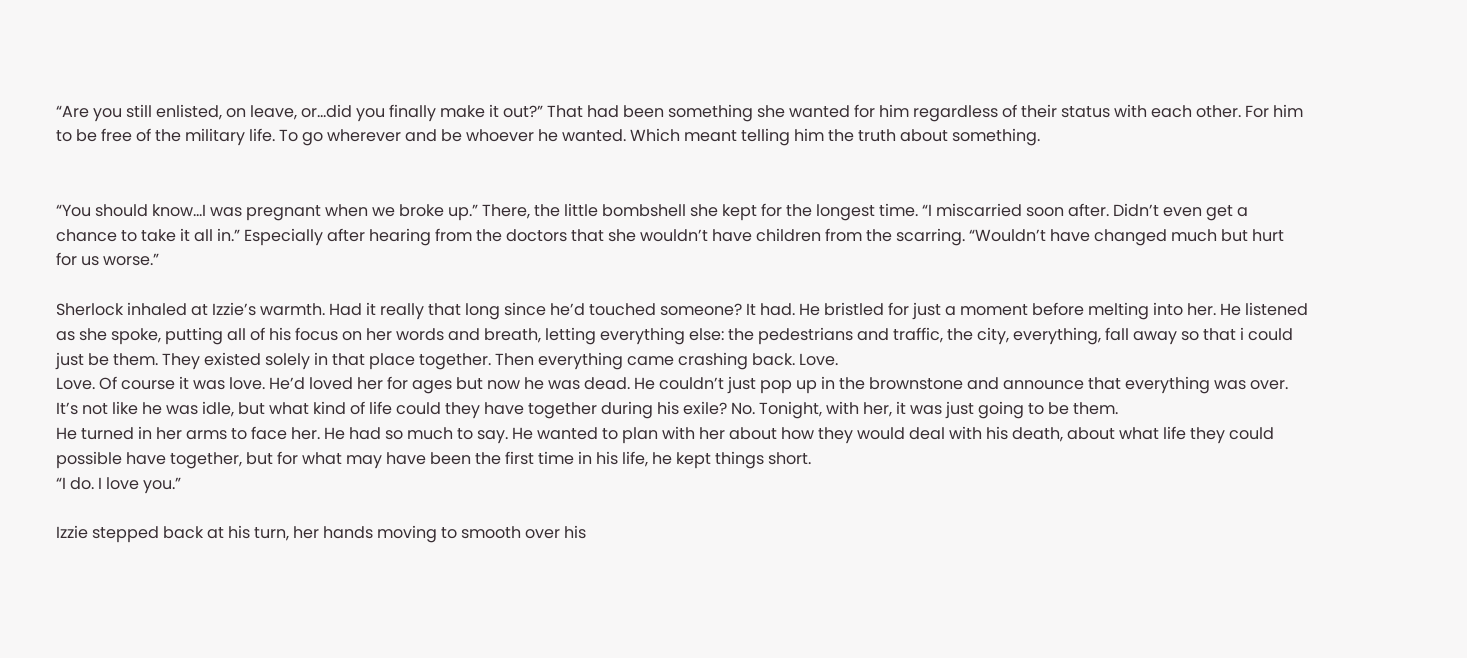“Are you still enlisted, on leave, or...did you finally make it out?” That had been something she wanted for him regardless of their status with each other. For him to be free of the military life. To go wherever and be whoever he wanted. Which meant telling him the truth about something.


“You should know...I was pregnant when we broke up.” There, the little bombshell she kept for the longest time. “I miscarried soon after. Didn’t even get a chance to take it all in.” Especially after hearing from the doctors that she wouldn’t have children from the scarring. “Wouldn’t have changed much but hurt for us worse.”

Sherlock inhaled at Izzie’s warmth. Had it really that long since he’d touched someone? It had. He bristled for just a moment before melting into her. He listened as she spoke, putting all of his focus on her words and breath, letting everything else: the pedestrians and traffic, the city, everything, fall away so that i could just be them. They existed solely in that place together. Then everything came crashing back. Love.
Love. Of course it was love. He’d loved her for ages but now he was dead. He couldn’t just pop up in the brownstone and announce that everything was over. It’s not like he was idle, but what kind of life could they have together during his exile? No. Tonight, with her, it was just going to be them.
He turned in her arms to face her. He had so much to say. He wanted to plan with her about how they would deal with his death, about what life they could possible have together, but for what may have been the first time in his life, he kept things short.
“I do. I love you.”

Izzie stepped back at his turn, her hands moving to smooth over his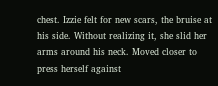chest. Izzie felt for new scars, the bruise at his side. Without realizing it, she slid her arms around his neck. Moved closer to press herself against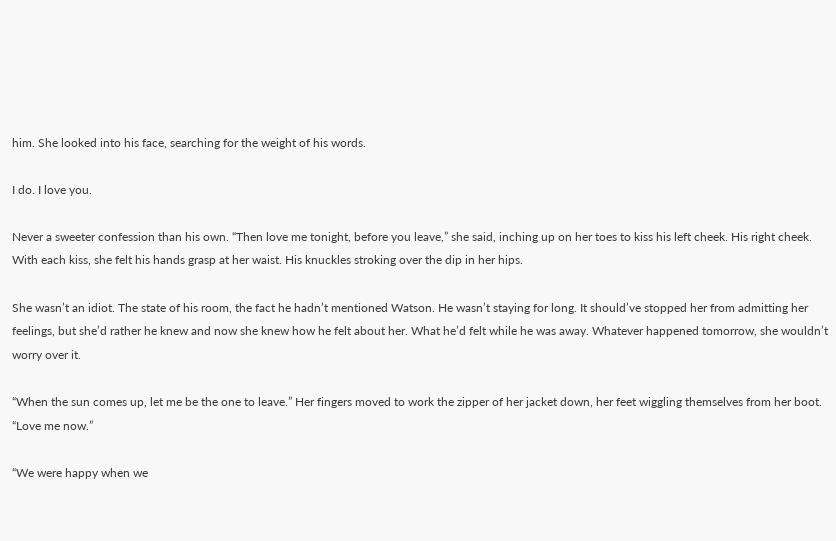him. She looked into his face, searching for the weight of his words.

I do. I love you.

Never a sweeter confession than his own. “Then love me tonight, before you leave,” she said, inching up on her toes to kiss his left cheek. His right cheek. With each kiss, she felt his hands grasp at her waist. His knuckles stroking over the dip in her hips.

She wasn’t an idiot. The state of his room, the fact he hadn’t mentioned Watson. He wasn’t staying for long. It should’ve stopped her from admitting her feelings, but she’d rather he knew and now she knew how he felt about her. What he’d felt while he was away. Whatever happened tomorrow, she wouldn’t worry over it.

“When the sun comes up, let me be the one to leave.” Her fingers moved to work the zipper of her jacket down, her feet wiggling themselves from her boot. “Love me now.”

“We were happy when we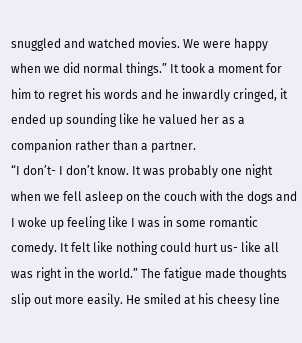snuggled and watched movies. We were happy when we did normal things.” It took a moment for him to regret his words and he inwardly cringed, it ended up sounding like he valued her as a companion rather than a partner.
“I don’t- I don’t know. It was probably one night when we fell asleep on the couch with the dogs and I woke up feeling like I was in some romantic comedy. It felt like nothing could hurt us- like all was right in the world.” The fatigue made thoughts slip out more easily. He smiled at his cheesy line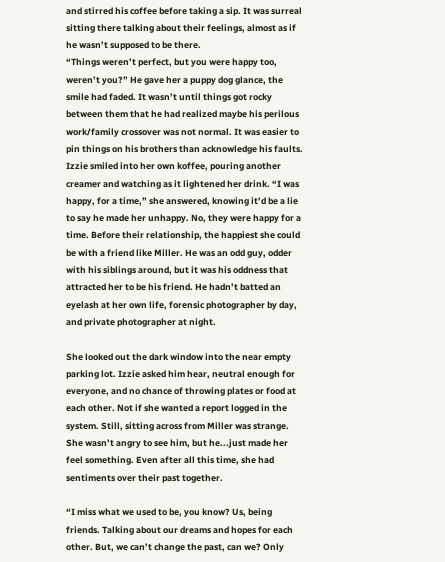and stirred his coffee before taking a sip. It was surreal sitting there talking about their feelings, almost as if he wasn’t supposed to be there.
“Things weren’t perfect, but you were happy too, weren’t you?” He gave her a puppy dog glance, the smile had faded. It wasn’t until things got rocky between them that he had realized maybe his perilous work/family crossover was not normal. It was easier to pin things on his brothers than acknowledge his faults.
Izzie smiled into her own koffee, pouring another creamer and watching as it lightened her drink. “I was happy, for a time,” she answered, knowing it’d be a lie to say he made her unhappy. No, they were happy for a time. Before their relationship, the happiest she could be with a friend like Miller. He was an odd guy, odder with his siblings around, but it was his oddness that attracted her to be his friend. He hadn’t batted an eyelash at her own life, forensic photographer by day, and private photographer at night.

She looked out the dark window into the near empty parking lot. Izzie asked him hear, neutral enough for everyone, and no chance of throwing plates or food at each other. Not if she wanted a report logged in the system. Still, sitting across from Miller was strange. She wasn’t angry to see him, but he...just made her feel something. Even after all this time, she had sentiments over their past together.

“I miss what we used to be, you know? Us, being friends. Talking about our dreams and hopes for each other. But, we can’t change the past, can we? Only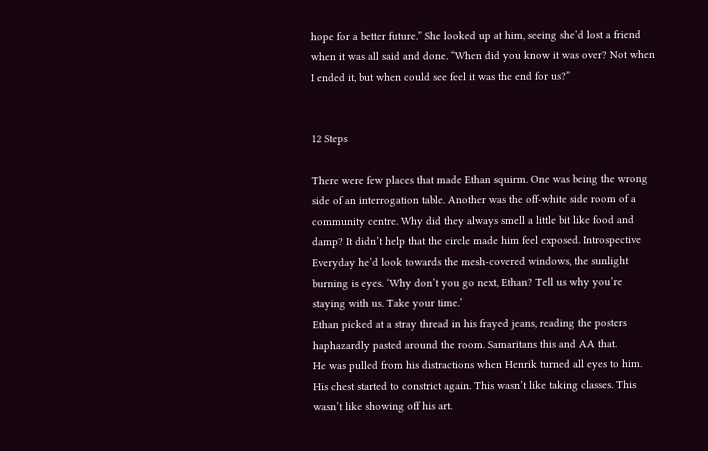hope for a better future.” She looked up at him, seeing she’d lost a friend when it was all said and done. “When did you know it was over? Not when I ended it, but when could see feel it was the end for us?”


12 Steps

There were few places that made Ethan squirm. One was being the wrong side of an interrogation table. Another was the off-white side room of a community centre. Why did they always smell a little bit like food and damp? It didn’t help that the circle made him feel exposed. Introspective
Everyday he’d look towards the mesh-covered windows, the sunlight burning is eyes. ‘Why don’t you go next, Ethan? Tell us why you’re staying with us. Take your time.’
Ethan picked at a stray thread in his frayed jeans, reading the posters haphazardly pasted around the room. Samaritans this and AA that.
He was pulled from his distractions when Henrik turned all eyes to him. His chest started to constrict again. This wasn’t like taking classes. This wasn’t like showing off his art.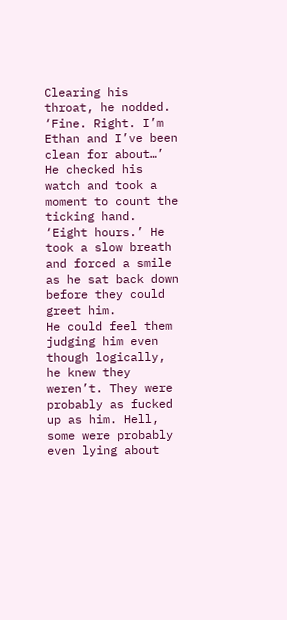Clearing his throat, he nodded. ‘Fine. Right. I’m Ethan and I’ve been clean for about…’ He checked his watch and took a moment to count the ticking hand. ‘Eight hours.’ He took a slow breath and forced a smile as he sat back down before they could greet him.
He could feel them judging him even though logically, he knew they weren’t. They were probably as fucked up as him. Hell, some were probably even lying about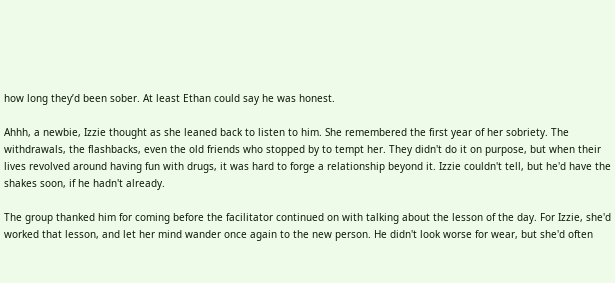how long they’d been sober. At least Ethan could say he was honest.

Ahhh, a newbie, Izzie thought as she leaned back to listen to him. She remembered the first year of her sobriety. The withdrawals, the flashbacks, even the old friends who stopped by to tempt her. They didn't do it on purpose, but when their lives revolved around having fun with drugs, it was hard to forge a relationship beyond it. Izzie couldn't tell, but he'd have the shakes soon, if he hadn't already.

The group thanked him for coming before the facilitator continued on with talking about the lesson of the day. For Izzie, she'd worked that lesson, and let her mind wander once again to the new person. He didn't look worse for wear, but she'd often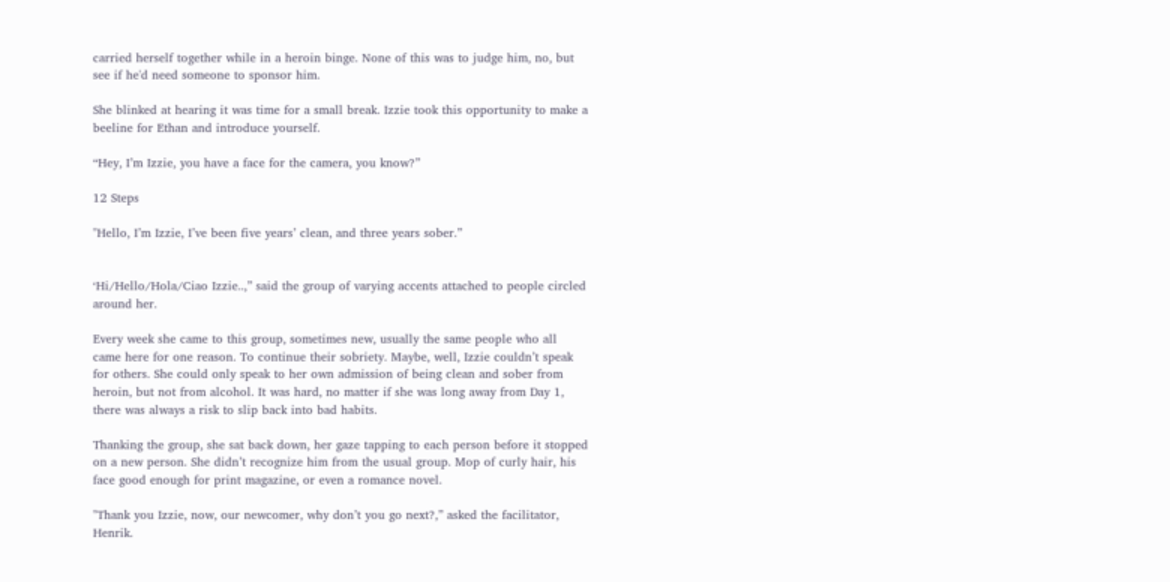carried herself together while in a heroin binge. None of this was to judge him, no, but see if he'd need someone to sponsor him.

She blinked at hearing it was time for a small break. Izzie took this opportunity to make a beeline for Ethan and introduce yourself.

“Hey, I’m Izzie, you have a face for the camera, you know?”

12 Steps

"Hello, I’m Izzie, I’ve been five years’ clean, and three years sober.”


‘Hi/Hello/Hola/Ciao Izzie..,” said the group of varying accents attached to people circled around her.

Every week she came to this group, sometimes new, usually the same people who all came here for one reason. To continue their sobriety. Maybe, well, Izzie couldn’t speak for others. She could only speak to her own admission of being clean and sober from heroin, but not from alcohol. It was hard, no matter if she was long away from Day 1, there was always a risk to slip back into bad habits.

Thanking the group, she sat back down, her gaze tapping to each person before it stopped on a new person. She didn’t recognize him from the usual group. Mop of curly hair, his face good enough for print magazine, or even a romance novel.

"Thank you Izzie, now, our newcomer, why don’t you go next?,” asked the facilitator, Henrik.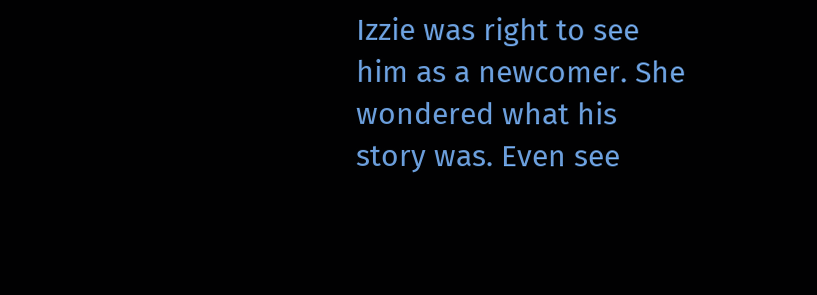Izzie was right to see him as a newcomer. She wondered what his story was. Even see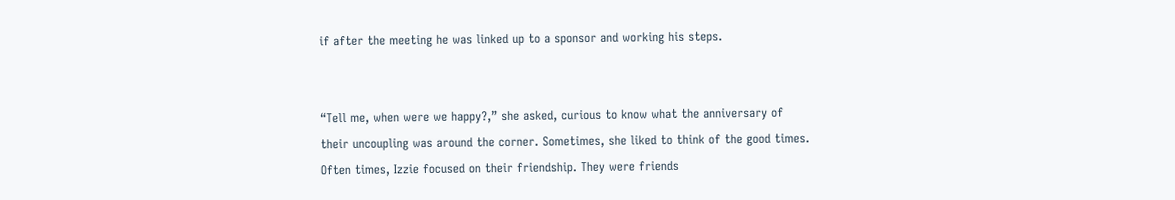if after the meeting he was linked up to a sponsor and working his steps.


“Tell me, when were we happy?,” she asked, curious to know what the anniversary of their uncoupling was around the corner. Sometimes, she liked to think of the good times. Often times, Izzie focused on their friendship. They were friends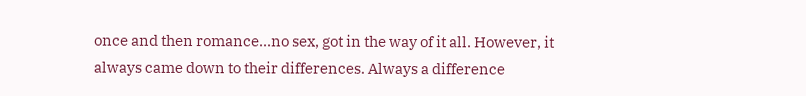once and then romance...no sex, got in the way of it all. However, it always came down to their differences. Always a difference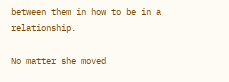between them in how to be in a relationship.

No matter she moved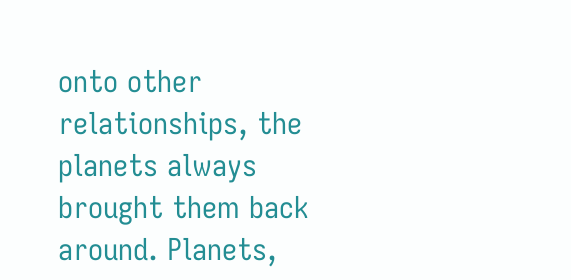onto other relationships, the planets always brought them back around. Planets,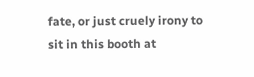fate, or just cruely irony to sit in this booth at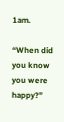1am.

“When did you know you were happy?”